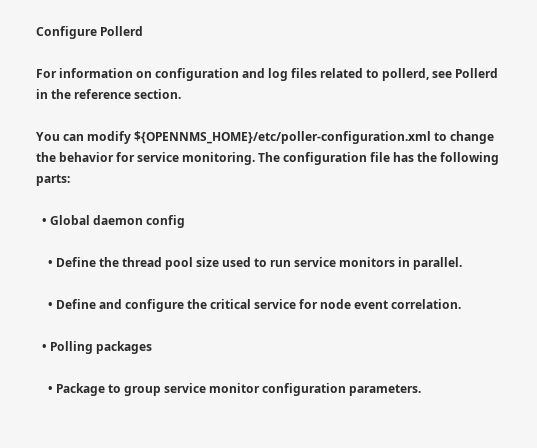Configure Pollerd

For information on configuration and log files related to pollerd, see Pollerd in the reference section.

You can modify ${OPENNMS_HOME}/etc/poller-configuration.xml to change the behavior for service monitoring. The configuration file has the following parts:

  • Global daemon config

    • Define the thread pool size used to run service monitors in parallel.

    • Define and configure the critical service for node event correlation.

  • Polling packages

    • Package to group service monitor configuration parameters.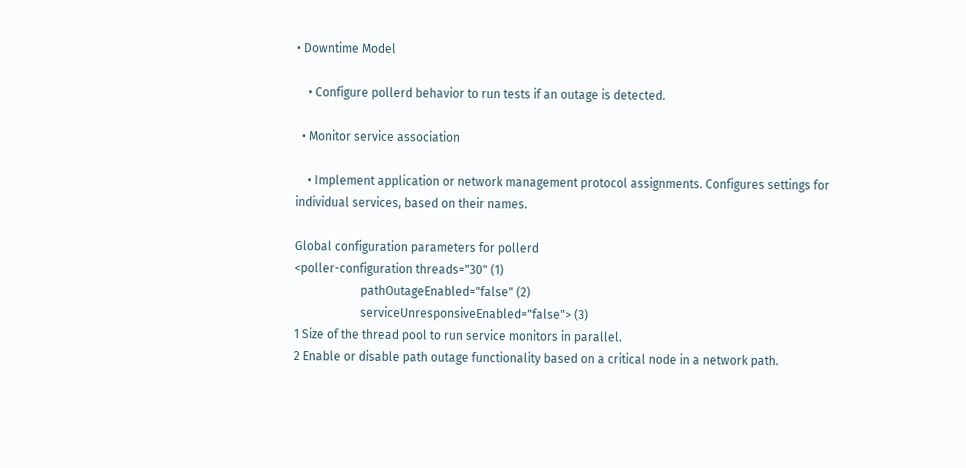• Downtime Model

    • Configure pollerd behavior to run tests if an outage is detected.

  • Monitor service association

    • Implement application or network management protocol assignments. Configures settings for individual services, based on their names.

Global configuration parameters for pollerd
<poller-configuration threads="30" (1)
                      pathOutageEnabled="false" (2)
                      serviceUnresponsiveEnabled="false"> (3)
1 Size of the thread pool to run service monitors in parallel.
2 Enable or disable path outage functionality based on a critical node in a network path.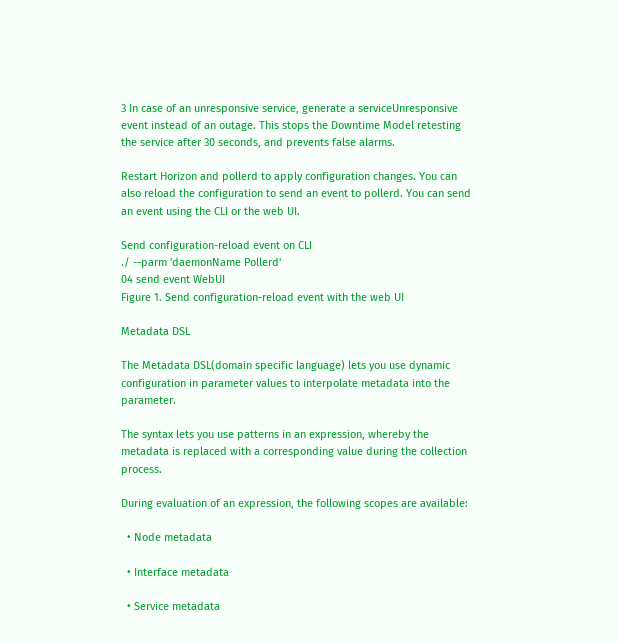3 In case of an unresponsive service, generate a serviceUnresponsive event instead of an outage. This stops the Downtime Model retesting the service after 30 seconds, and prevents false alarms.

Restart Horizon and pollerd to apply configuration changes. You can also reload the configuration to send an event to pollerd. You can send an event using the CLI or the web UI.

Send configuration-reload event on CLI
./ --parm 'daemonName Pollerd'
04 send event WebUI
Figure 1. Send configuration-reload event with the web UI

Metadata DSL

The Metadata DSL(domain specific language) lets you use dynamic configuration in parameter values to interpolate metadata into the parameter.

The syntax lets you use patterns in an expression, whereby the metadata is replaced with a corresponding value during the collection process.

During evaluation of an expression, the following scopes are available:

  • Node metadata

  • Interface metadata

  • Service metadata